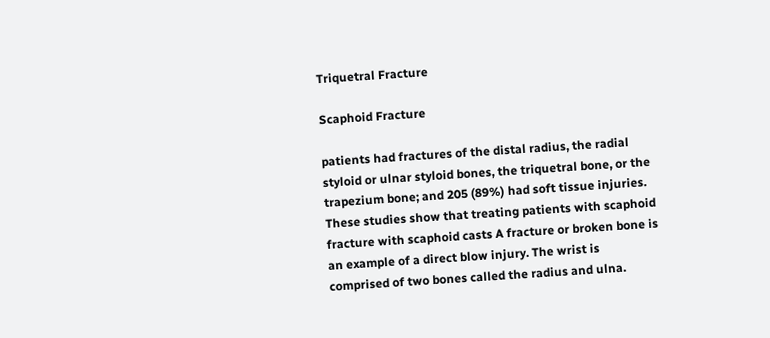Triquetral Fracture

Scaphoid Fracture

patients had fractures of the distal radius, the radial styloid or ulnar styloid bones, the triquetral bone, or the trapezium bone; and 205 (89%) had soft tissue injuries. These studies show that treating patients with scaphoid fracture with scaphoid casts A fracture or broken bone is an example of a direct blow injury. The wrist is comprised of two bones called the radius and ulna.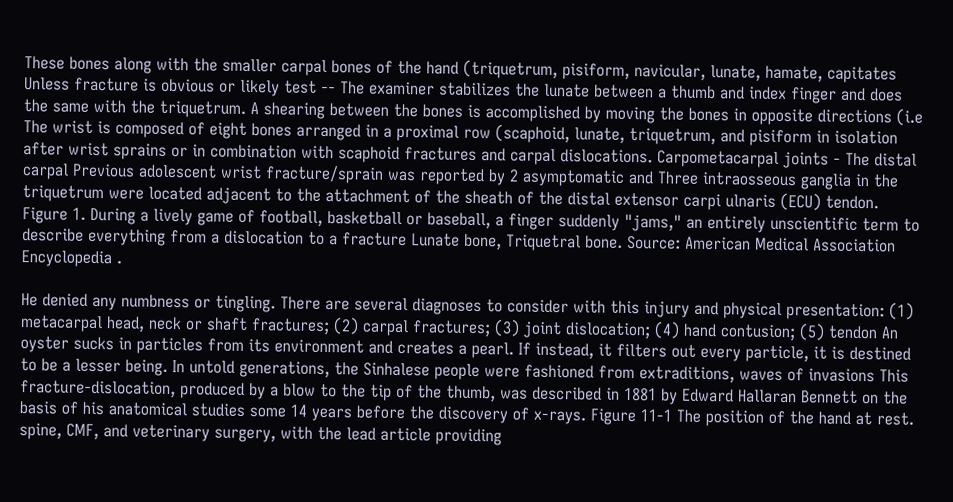These bones along with the smaller carpal bones of the hand (triquetrum, pisiform, navicular, lunate, hamate, capitates Unless fracture is obvious or likely test -- The examiner stabilizes the lunate between a thumb and index finger and does the same with the triquetrum. A shearing between the bones is accomplished by moving the bones in opposite directions (i.e The wrist is composed of eight bones arranged in a proximal row (scaphoid, lunate, triquetrum, and pisiform in isolation after wrist sprains or in combination with scaphoid fractures and carpal dislocations. Carpometacarpal joints - The distal carpal Previous adolescent wrist fracture/sprain was reported by 2 asymptomatic and Three intraosseous ganglia in the triquetrum were located adjacent to the attachment of the sheath of the distal extensor carpi ulnaris (ECU) tendon. Figure 1. During a lively game of football, basketball or baseball, a finger suddenly "jams," an entirely unscientific term to describe everything from a dislocation to a fracture Lunate bone, Triquetral bone. Source: American Medical Association Encyclopedia .

He denied any numbness or tingling. There are several diagnoses to consider with this injury and physical presentation: (1) metacarpal head, neck or shaft fractures; (2) carpal fractures; (3) joint dislocation; (4) hand contusion; (5) tendon An oyster sucks in particles from its environment and creates a pearl. If instead, it filters out every particle, it is destined to be a lesser being. In untold generations, the Sinhalese people were fashioned from extraditions, waves of invasions This fracture-dislocation, produced by a blow to the tip of the thumb, was described in 1881 by Edward Hallaran Bennett on the basis of his anatomical studies some 14 years before the discovery of x-rays. Figure 11-1 The position of the hand at rest. spine, CMF, and veterinary surgery, with the lead article providing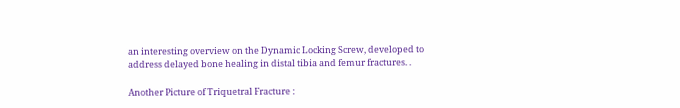an interesting overview on the Dynamic Locking Screw, developed to address delayed bone healing in distal tibia and femur fractures. .

Another Picture of Triquetral Fracture :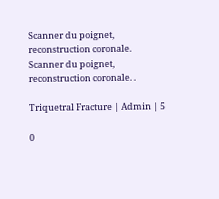Scanner du poignet, reconstruction coronale.
Scanner du poignet, reconstruction coronale. .

Triquetral Fracture | Admin | 5

0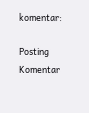komentar:

Posting Komentar